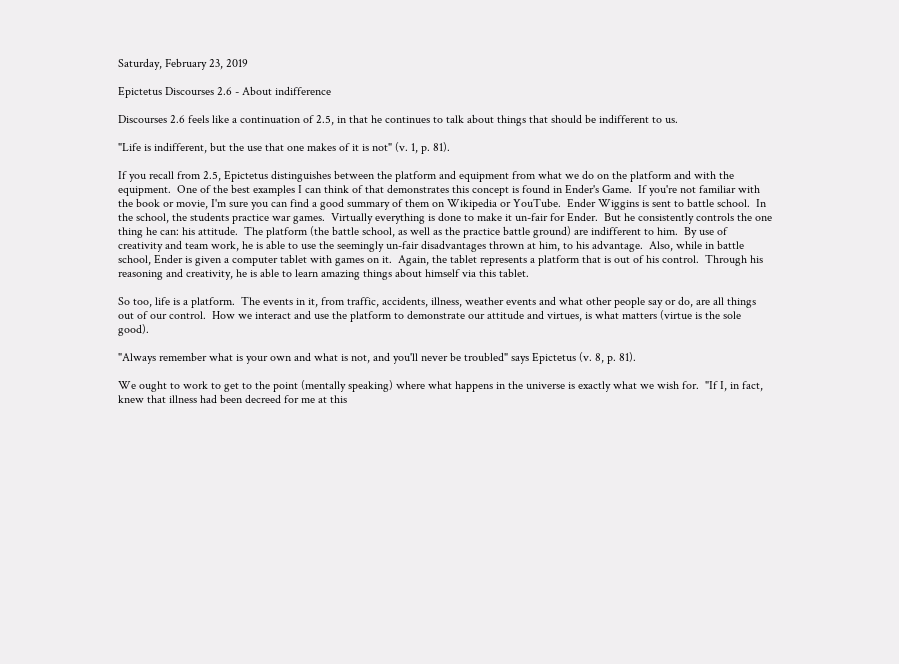Saturday, February 23, 2019

Epictetus Discourses 2.6 - About indifference

Discourses 2.6 feels like a continuation of 2.5, in that he continues to talk about things that should be indifferent to us.

"Life is indifferent, but the use that one makes of it is not" (v. 1, p. 81).

If you recall from 2.5, Epictetus distinguishes between the platform and equipment from what we do on the platform and with the equipment.  One of the best examples I can think of that demonstrates this concept is found in Ender's Game.  If you're not familiar with the book or movie, I'm sure you can find a good summary of them on Wikipedia or YouTube.  Ender Wiggins is sent to battle school.  In the school, the students practice war games.  Virtually everything is done to make it un-fair for Ender.  But he consistently controls the one thing he can: his attitude.  The platform (the battle school, as well as the practice battle ground) are indifferent to him.  By use of creativity and team work, he is able to use the seemingly un-fair disadvantages thrown at him, to his advantage.  Also, while in battle school, Ender is given a computer tablet with games on it.  Again, the tablet represents a platform that is out of his control.  Through his reasoning and creativity, he is able to learn amazing things about himself via this tablet.

So too, life is a platform.  The events in it, from traffic, accidents, illness, weather events and what other people say or do, are all things out of our control.  How we interact and use the platform to demonstrate our attitude and virtues, is what matters (virtue is the sole good).

"Always remember what is your own and what is not, and you'll never be troubled" says Epictetus (v. 8, p. 81).

We ought to work to get to the point (mentally speaking) where what happens in the universe is exactly what we wish for.  "If I, in fact, knew that illness had been decreed for me at this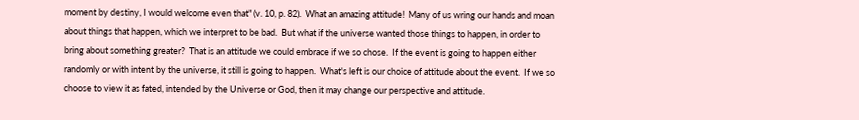moment by destiny, I would welcome even that" (v. 10, p. 82).  What an amazing attitude!  Many of us wring our hands and moan about things that happen, which we interpret to be bad.  But what if the universe wanted those things to happen, in order to bring about something greater?  That is an attitude we could embrace if we so chose.  If the event is going to happen either randomly or with intent by the universe, it still is going to happen.  What's left is our choice of attitude about the event.  If we so choose to view it as fated, intended by the Universe or God, then it may change our perspective and attitude.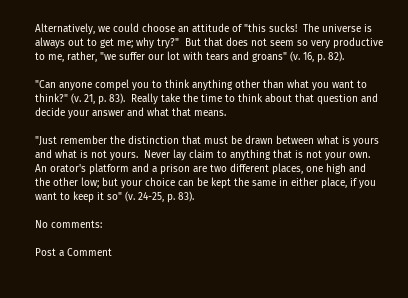Alternatively, we could choose an attitude of "this sucks!  The universe is always out to get me; why try?"  But that does not seem so very productive to me, rather, "we suffer our lot with tears and groans" (v. 16, p. 82).

"Can anyone compel you to think anything other than what you want to think?" (v. 21, p. 83).  Really take the time to think about that question and decide your answer and what that means.

"Just remember the distinction that must be drawn between what is yours and what is not yours.  Never lay claim to anything that is not your own.  An orator's platform and a prison are two different places, one high and the other low; but your choice can be kept the same in either place, if you want to keep it so" (v. 24-25, p. 83).

No comments:

Post a Comment